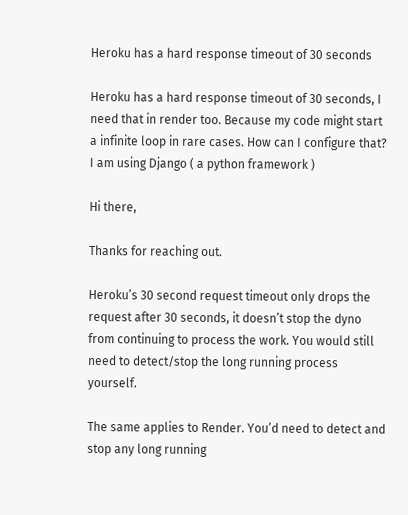Heroku has a hard response timeout of 30 seconds

Heroku has a hard response timeout of 30 seconds, I need that in render too. Because my code might start a infinite loop in rare cases. How can I configure that?
I am using Django ( a python framework )

Hi there,

Thanks for reaching out.

Heroku’s 30 second request timeout only drops the request after 30 seconds, it doesn’t stop the dyno from continuing to process the work. You would still need to detect/stop the long running process yourself.

The same applies to Render. You’d need to detect and stop any long running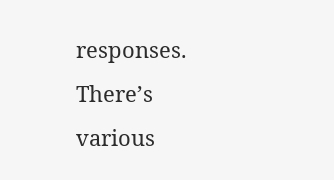responses. There’s various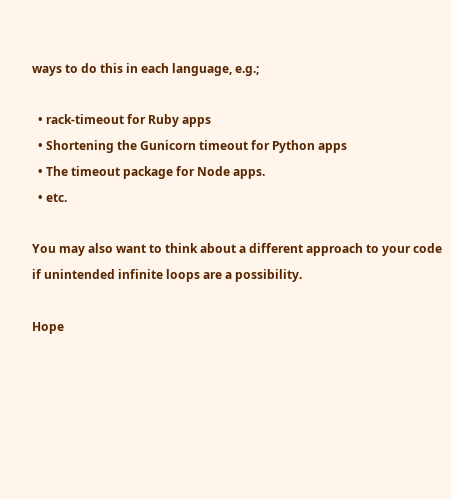ways to do this in each language, e.g.;

  • rack-timeout for Ruby apps
  • Shortening the Gunicorn timeout for Python apps
  • The timeout package for Node apps.
  • etc.

You may also want to think about a different approach to your code if unintended infinite loops are a possibility.

Hope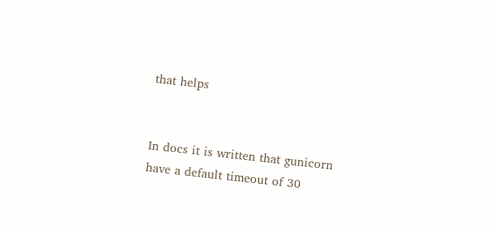that helps


In docs it is written that gunicorn have a default timeout of 30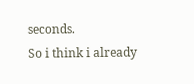seconds.
So i think i already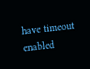have timeout enabled